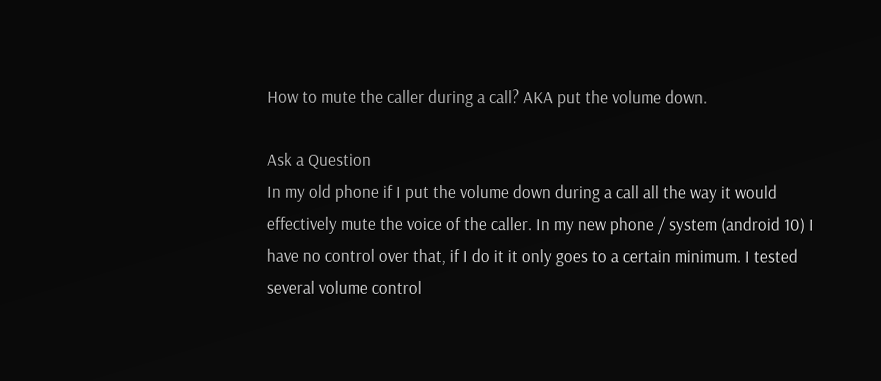How to mute the caller during a call? AKA put the volume down.

Ask a Question
In my old phone if I put the volume down during a call all the way it would effectively mute the voice of the caller. In my new phone / system (android 10) I have no control over that, if I do it it only goes to a certain minimum. I tested several volume control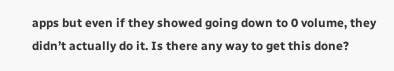apps but even if they showed going down to 0 volume, they didn’t actually do it. Is there any way to get this done?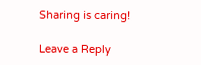Sharing is caring!

Leave a Reply